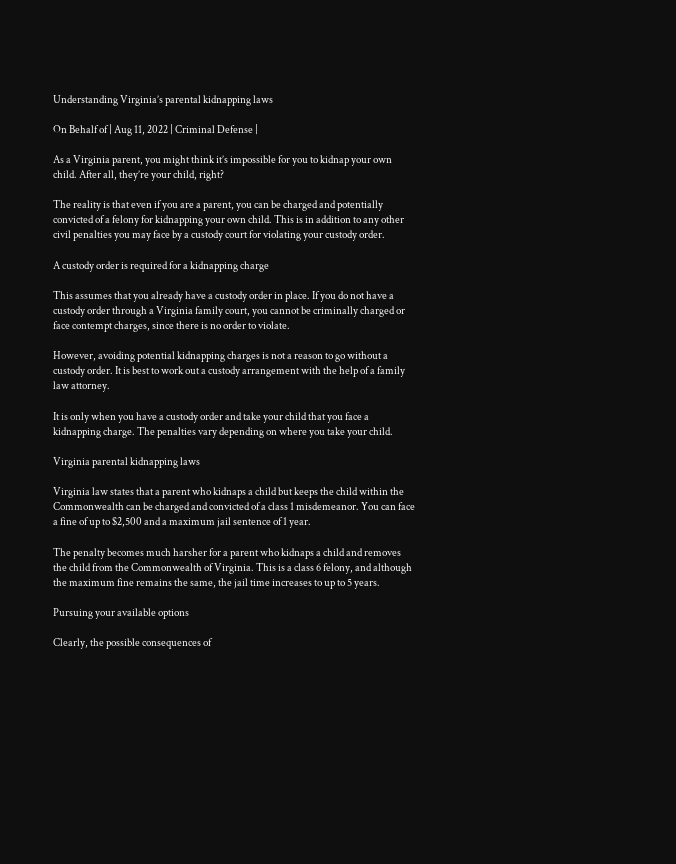Understanding Virginia’s parental kidnapping laws

On Behalf of | Aug 11, 2022 | Criminal Defense |

As a Virginia parent, you might think it’s impossible for you to kidnap your own child. After all, they’re your child, right?

The reality is that even if you are a parent, you can be charged and potentially convicted of a felony for kidnapping your own child. This is in addition to any other civil penalties you may face by a custody court for violating your custody order.

A custody order is required for a kidnapping charge

This assumes that you already have a custody order in place. If you do not have a custody order through a Virginia family court, you cannot be criminally charged or face contempt charges, since there is no order to violate.

However, avoiding potential kidnapping charges is not a reason to go without a custody order. It is best to work out a custody arrangement with the help of a family law attorney.

It is only when you have a custody order and take your child that you face a kidnapping charge. The penalties vary depending on where you take your child.

Virginia parental kidnapping laws

Virginia law states that a parent who kidnaps a child but keeps the child within the Commonwealth can be charged and convicted of a class 1 misdemeanor. You can face a fine of up to $2,500 and a maximum jail sentence of 1 year.

The penalty becomes much harsher for a parent who kidnaps a child and removes the child from the Commonwealth of Virginia. This is a class 6 felony, and although the maximum fine remains the same, the jail time increases to up to 5 years.

Pursuing your available options

Clearly, the possible consequences of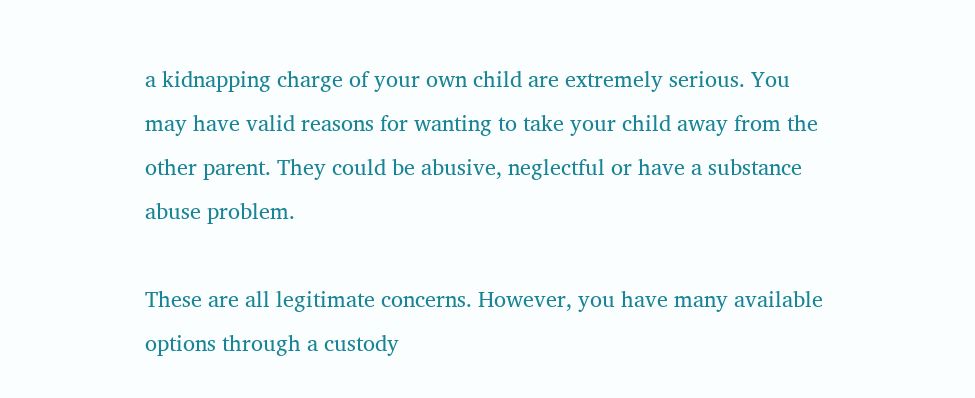a kidnapping charge of your own child are extremely serious. You may have valid reasons for wanting to take your child away from the other parent. They could be abusive, neglectful or have a substance abuse problem.

These are all legitimate concerns. However, you have many available options through a custody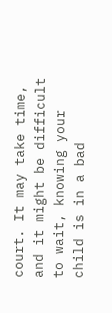court. It may take time, and it might be difficult to wait, knowing your child is in a bad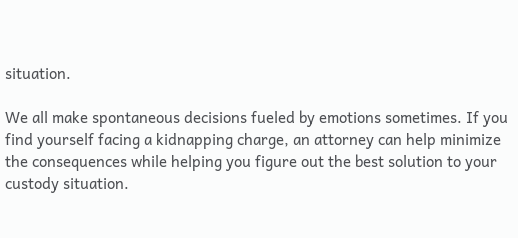situation.

We all make spontaneous decisions fueled by emotions sometimes. If you find yourself facing a kidnapping charge, an attorney can help minimize the consequences while helping you figure out the best solution to your custody situation.